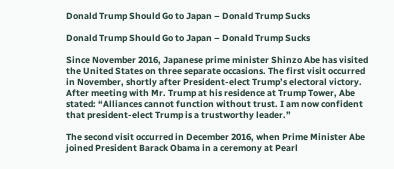Donald Trump Should Go to Japan – Donald Trump Sucks

Donald Trump Should Go to Japan – Donald Trump Sucks

Since November 2016, Japanese prime minister Shinzo Abe has visited the United States on three separate occasions. The first visit occurred in November, shortly after President-elect Trump’s electoral victory. After meeting with Mr. Trump at his residence at Trump Tower, Abe stated: “Alliances cannot function without trust. I am now confident that president-elect Trump is a trustworthy leader.”

The second visit occurred in December 2016, when Prime Minister Abe joined President Barack Obama in a ceremony at Pearl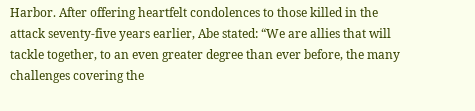Harbor. After offering heartfelt condolences to those killed in the attack seventy-five years earlier, Abe stated: “We are allies that will tackle together, to an even greater degree than ever before, the many challenges covering the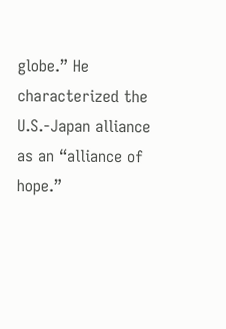globe.” He characterized the U.S.-Japan alliance as an “alliance of hope.”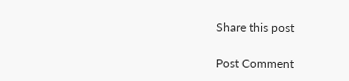Share this post

Post Comment